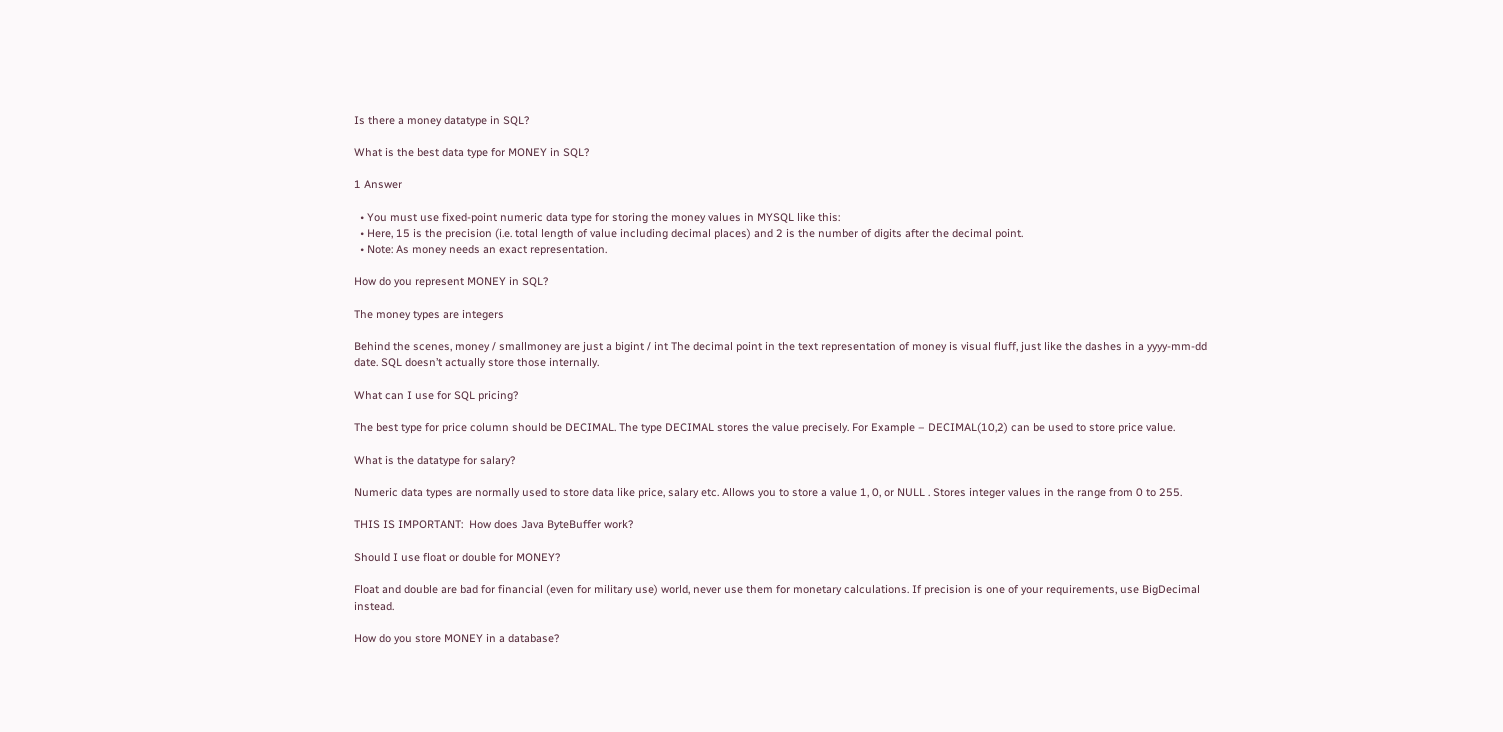Is there a money datatype in SQL?

What is the best data type for MONEY in SQL?

1 Answer

  • You must use fixed-point numeric data type for storing the money values in MYSQL like this:
  • Here, 15 is the precision (i.e. total length of value including decimal places) and 2 is the number of digits after the decimal point.
  • Note: As money needs an exact representation.

How do you represent MONEY in SQL?

The money types are integers

Behind the scenes, money / smallmoney are just a bigint / int The decimal point in the text representation of money is visual fluff, just like the dashes in a yyyy-mm-dd date. SQL doesn’t actually store those internally.

What can I use for SQL pricing?

The best type for price column should be DECIMAL. The type DECIMAL stores the value precisely. For Example – DECIMAL(10,2) can be used to store price value.

What is the datatype for salary?

Numeric data types are normally used to store data like price, salary etc. Allows you to store a value 1, 0, or NULL . Stores integer values in the range from 0 to 255.

THIS IS IMPORTANT:  How does Java ByteBuffer work?

Should I use float or double for MONEY?

Float and double are bad for financial (even for military use) world, never use them for monetary calculations. If precision is one of your requirements, use BigDecimal instead.

How do you store MONEY in a database?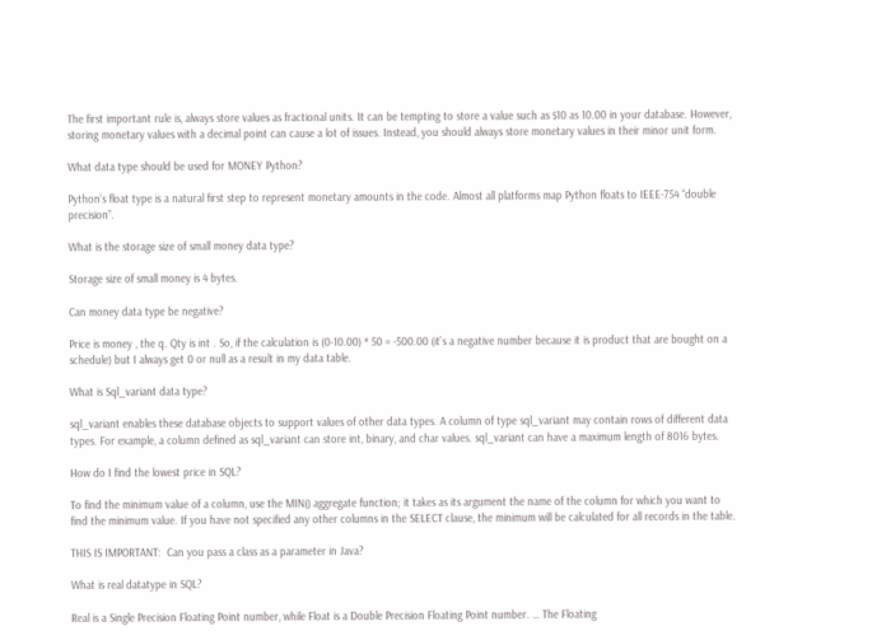The first important rule is, always store values as fractional units. It can be tempting to store a value such as $10 as 10.00 in your database. However, storing monetary values with a decimal point can cause a lot of issues. Instead, you should always store monetary values in their minor unit form.

What data type should be used for MONEY Python?

Python’s float type is a natural first step to represent monetary amounts in the code. Almost all platforms map Python floats to IEEE-754 “double precision”.

What is the storage size of small money data type?

Storage size of small money is 4 bytes.

Can money data type be negative?

Price is money , the q. Qty is int . So, if the calculation is (0-10.00) * 50 = -500.00 (it’s a negative number because it is product that are bought on a schedule) but I always get 0 or null as a result in my data table.

What is Sql_variant data type?

sql_variant enables these database objects to support values of other data types. A column of type sql_variant may contain rows of different data types. For example, a column defined as sql_variant can store int, binary, and char values. sql_variant can have a maximum length of 8016 bytes.

How do I find the lowest price in SQL?

To find the minimum value of a column, use the MIN() aggregate function; it takes as its argument the name of the column for which you want to find the minimum value. If you have not specified any other columns in the SELECT clause, the minimum will be calculated for all records in the table.

THIS IS IMPORTANT:  Can you pass a class as a parameter in Java?

What is real datatype in SQL?

Real is a Single Precision Floating Point number, while Float is a Double Precision Floating Point number. … The Floating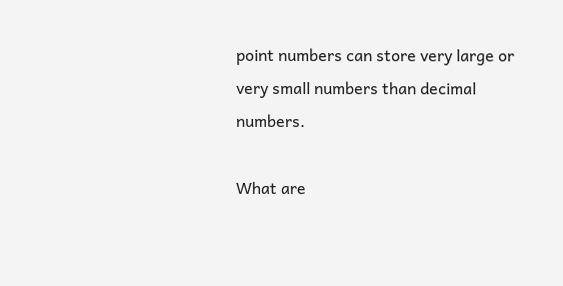point numbers can store very large or very small numbers than decimal numbers.

What are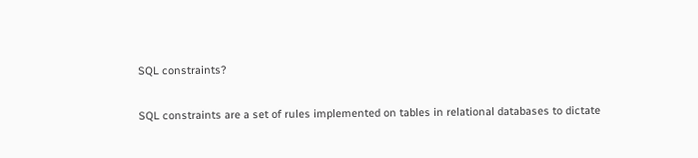SQL constraints?

SQL constraints are a set of rules implemented on tables in relational databases to dictate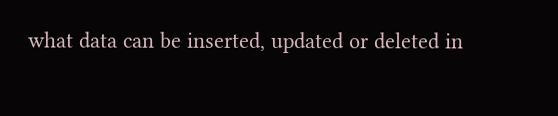what data can be inserted, updated or deleted in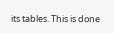its tables. This is done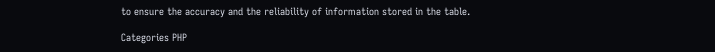to ensure the accuracy and the reliability of information stored in the table.

Categories PHP